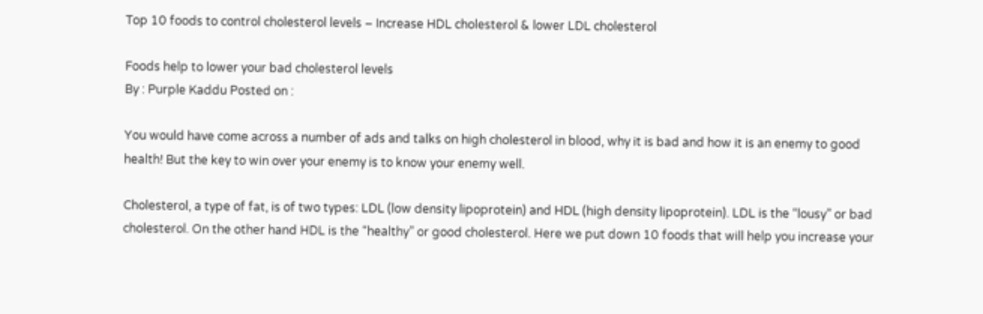Top 10 foods to control cholesterol levels – Increase HDL cholesterol & lower LDL cholesterol

Foods help to lower your bad cholesterol levels
By : Purple Kaddu Posted on :

You would have come across a number of ads and talks on high cholesterol in blood, why it is bad and how it is an enemy to good health! But the key to win over your enemy is to know your enemy well.

Cholesterol, a type of fat, is of two types: LDL (low density lipoprotein) and HDL (high density lipoprotein). LDL is the “lousy” or bad cholesterol. On the other hand HDL is the “healthy” or good cholesterol. Here we put down 10 foods that will help you increase your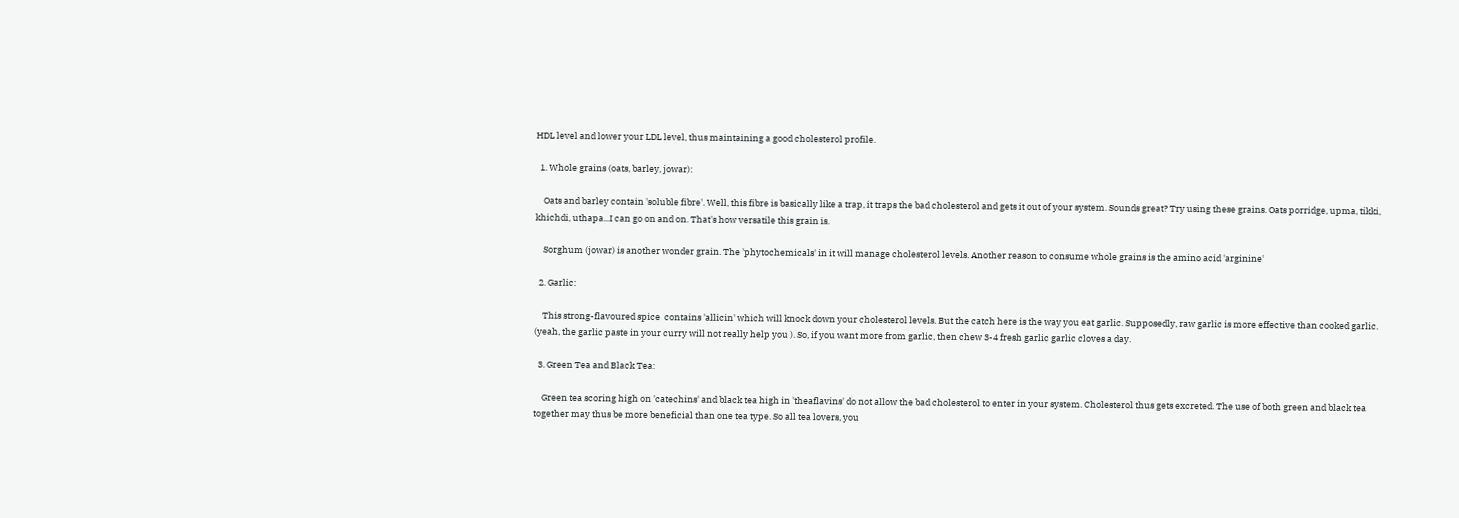HDL level and lower your LDL level, thus maintaining a good cholesterol profile.

  1. Whole grains (oats, barley, jowar):

    Oats and barley contain 'soluble fibre'. Well, this fibre is basically like a trap, it traps the bad cholesterol and gets it out of your system. Sounds great? Try using these grains. Oats porridge, upma, tikki, khichdi, uthapa...I can go on and on. That's how versatile this grain is.

    Sorghum (jowar) is another wonder grain. The 'phytochemicals' in it will manage cholesterol levels. Another reason to consume whole grains is the amino acid 'arginine'

  2. Garlic:

    This strong-flavoured spice  contains 'allicin' which will knock down your cholesterol levels. But the catch here is the way you eat garlic. Supposedly, raw garlic is more effective than cooked garlic. (yeah, the garlic paste in your curry will not really help you ). So, if you want more from garlic, then chew 3-4 fresh garlic garlic cloves a day.

  3. Green Tea and Black Tea:

    Green tea scoring high on 'catechins' and black tea high in 'theaflavins' do not allow the bad cholesterol to enter in your system. Cholesterol thus gets excreted. The use of both green and black tea together may thus be more beneficial than one tea type. So all tea lovers, you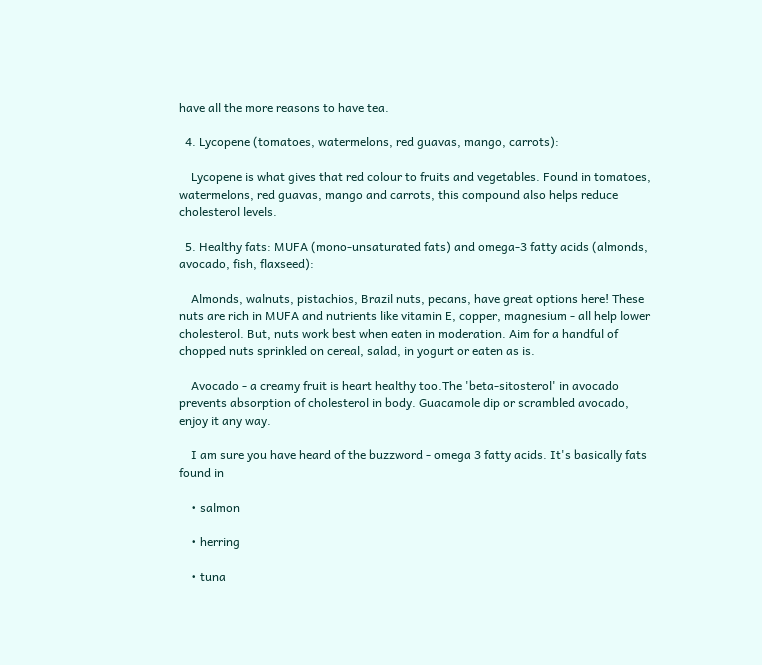have all the more reasons to have tea.

  4. Lycopene (tomatoes, watermelons, red guavas, mango, carrots):

    Lycopene is what gives that red colour to fruits and vegetables. Found in tomatoes, watermelons, red guavas, mango and carrots, this compound also helps reduce cholesterol levels.

  5. Healthy fats: MUFA (mono-unsaturated fats) and omega-3 fatty acids (almonds, avocado, fish, flaxseed):

    Almonds, walnuts, pistachios, Brazil nuts, pecans, have great options here! These nuts are rich in MUFA and nutrients like vitamin E, copper, magnesium - all help lower cholesterol. But, nuts work best when eaten in moderation. Aim for a handful of chopped nuts sprinkled on cereal, salad, in yogurt or eaten as is.

    Avocado - a creamy fruit is heart healthy too.The 'beta-sitosterol' in avocado prevents absorption of cholesterol in body. Guacamole dip or scrambled avocado, enjoy it any way.

    I am sure you have heard of the buzzword - omega 3 fatty acids. It's basically fats found in

    • salmon

    • herring

    • tuna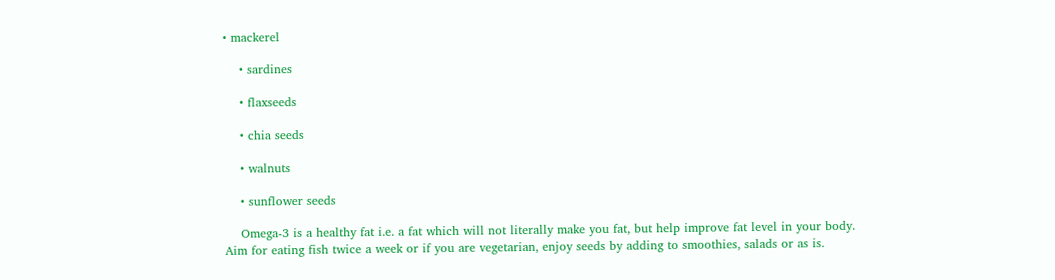• mackerel

    • sardines

    • flaxseeds

    • chia seeds

    • walnuts

    • sunflower seeds

    Omega-3 is a healthy fat i.e. a fat which will not literally make you fat, but help improve fat level in your body. Aim for eating fish twice a week or if you are vegetarian, enjoy seeds by adding to smoothies, salads or as is.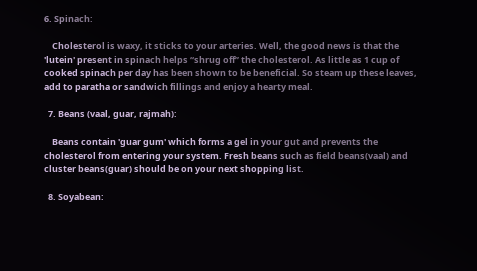6. Spinach:

    Cholesterol is waxy, it sticks to your arteries. Well, the good news is that the 'lutein' present in spinach helps “shrug off” the cholesterol. As little as 1 cup of cooked spinach per day has been shown to be beneficial. So steam up these leaves, add to paratha or sandwich fillings and enjoy a hearty meal.

  7. Beans (vaal, guar, rajmah):

    Beans contain 'guar gum' which forms a gel in your gut and prevents the cholesterol from entering your system. Fresh beans such as field beans(vaal) and cluster beans(guar) should be on your next shopping list.

  8. Soyabean: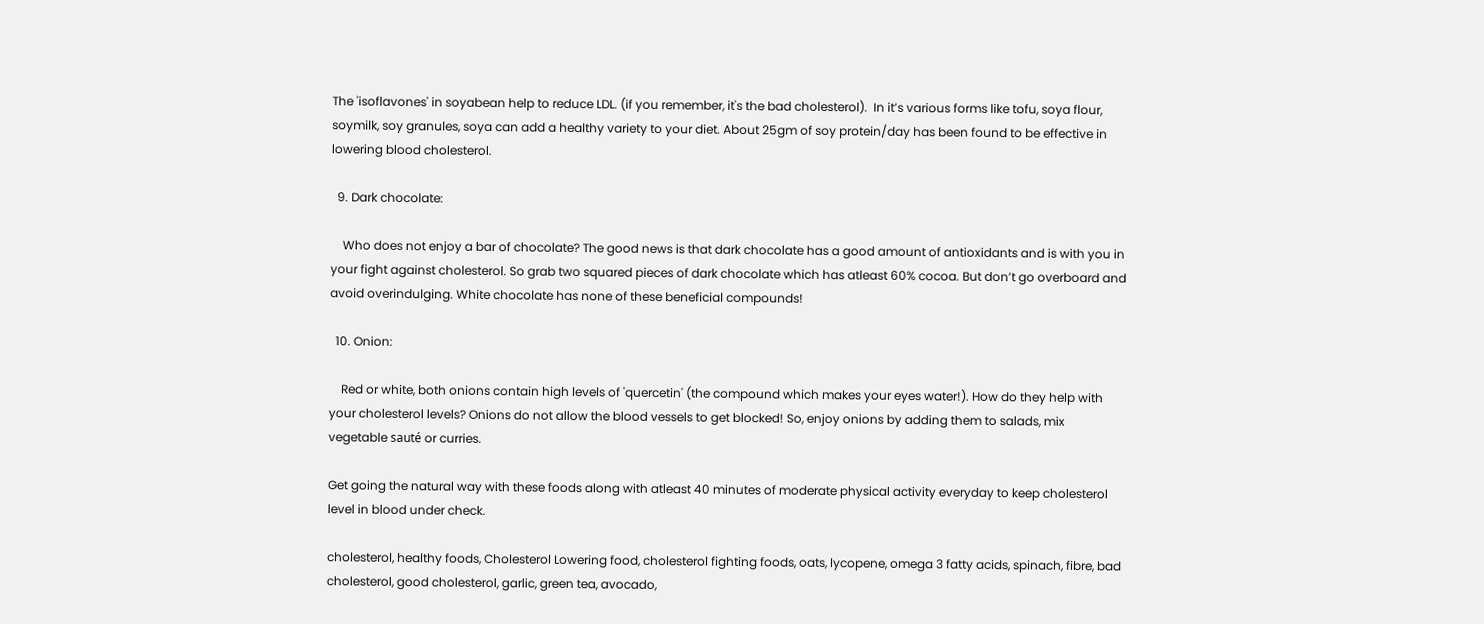The 'isoflavones' in soyabean help to reduce LDL. (if you remember, it's the bad cholesterol).  In it’s various forms like tofu, soya flour, soymilk, soy granules, soya can add a healthy variety to your diet. About 25gm of soy protein/day has been found to be effective in lowering blood cholesterol.

  9. Dark chocolate:

    Who does not enjoy a bar of chocolate? The good news is that dark chocolate has a good amount of antioxidants and is with you in your fight against cholesterol. So grab two squared pieces of dark chocolate which has atleast 60% cocoa. But don’t go overboard and avoid overindulging. White chocolate has none of these beneficial compounds!

  10. Onion:

    Red or white, both onions contain high levels of 'quercetin' (the compound which makes your eyes water!). How do they help with your cholesterol levels? Onions do not allow the blood vessels to get blocked! So, enjoy onions by adding them to salads, mix vegetable sauté or curries.

Get going the natural way with these foods along with atleast 40 minutes of moderate physical activity everyday to keep cholesterol level in blood under check.

cholesterol, healthy foods, Cholesterol Lowering food, cholesterol fighting foods, oats, lycopene, omega 3 fatty acids, spinach, fibre, bad cholesterol, good cholesterol, garlic, green tea, avocado,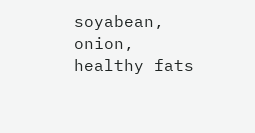soyabean, onion, healthy fats